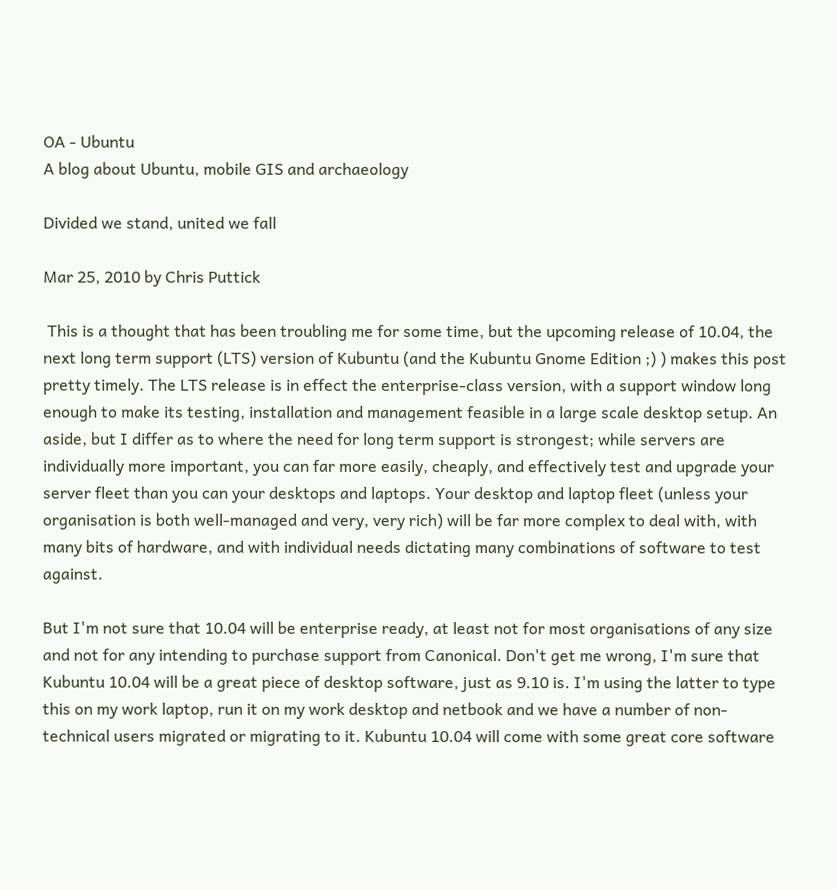OA - Ubuntu
A blog about Ubuntu, mobile GIS and archaeology

Divided we stand, united we fall

Mar 25, 2010 by Chris Puttick

 This is a thought that has been troubling me for some time, but the upcoming release of 10.04, the next long term support (LTS) version of Kubuntu (and the Kubuntu Gnome Edition ;) ) makes this post pretty timely. The LTS release is in effect the enterprise-class version, with a support window long enough to make its testing, installation and management feasible in a large scale desktop setup. An aside, but I differ as to where the need for long term support is strongest; while servers are individually more important, you can far more easily, cheaply, and effectively test and upgrade your server fleet than you can your desktops and laptops. Your desktop and laptop fleet (unless your organisation is both well-managed and very, very rich) will be far more complex to deal with, with many bits of hardware, and with individual needs dictating many combinations of software to test against.

But I'm not sure that 10.04 will be enterprise ready, at least not for most organisations of any size and not for any intending to purchase support from Canonical. Don't get me wrong, I'm sure that Kubuntu 10.04 will be a great piece of desktop software, just as 9.10 is. I'm using the latter to type this on my work laptop, run it on my work desktop and netbook and we have a number of non-technical users migrated or migrating to it. Kubuntu 10.04 will come with some great core software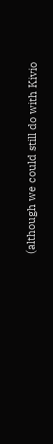(although we could still do with Kivio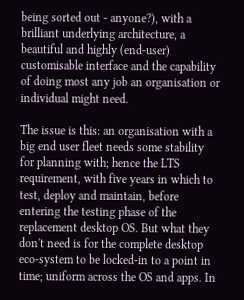being sorted out - anyone?), with a brilliant underlying architecture, a beautiful and highly (end-user) customisable interface and the capability of doing most any job an organisation or individual might need.

The issue is this: an organisation with a big end user fleet needs some stability for planning with; hence the LTS requirement, with five years in which to test, deploy and maintain, before entering the testing phase of the replacement desktop OS. But what they don't need is for the complete desktop eco-system to be locked-in to a point in time; uniform across the OS and apps. In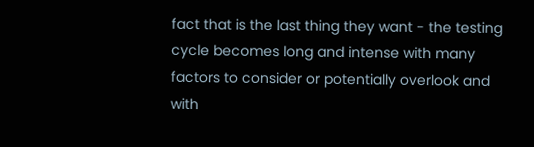fact that is the last thing they want - the testing cycle becomes long and intense with many factors to consider or potentially overlook and with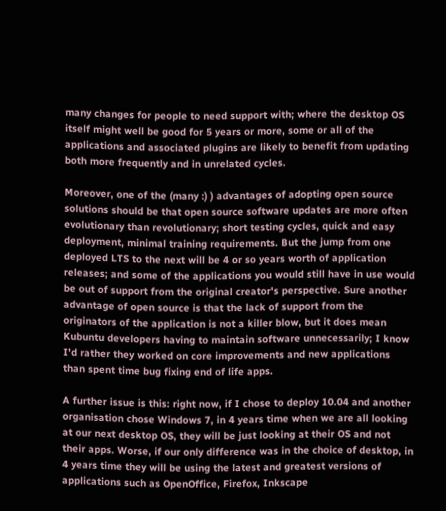many changes for people to need support with; where the desktop OS itself might well be good for 5 years or more, some or all of the applications and associated plugins are likely to benefit from updating both more frequently and in unrelated cycles.

Moreover, one of the (many :) ) advantages of adopting open source solutions should be that open source software updates are more often evolutionary than revolutionary; short testing cycles, quick and easy deployment, minimal training requirements. But the jump from one deployed LTS to the next will be 4 or so years worth of application releases; and some of the applications you would still have in use would be out of support from the original creator's perspective. Sure another advantage of open source is that the lack of support from the originators of the application is not a killer blow, but it does mean Kubuntu developers having to maintain software unnecessarily; I know I'd rather they worked on core improvements and new applications than spent time bug fixing end of life apps.

A further issue is this: right now, if I chose to deploy 10.04 and another organisation chose Windows 7, in 4 years time when we are all looking at our next desktop OS, they will be just looking at their OS and not their apps. Worse, if our only difference was in the choice of desktop, in 4 years time they will be using the latest and greatest versions of applications such as OpenOffice, Firefox, Inkscape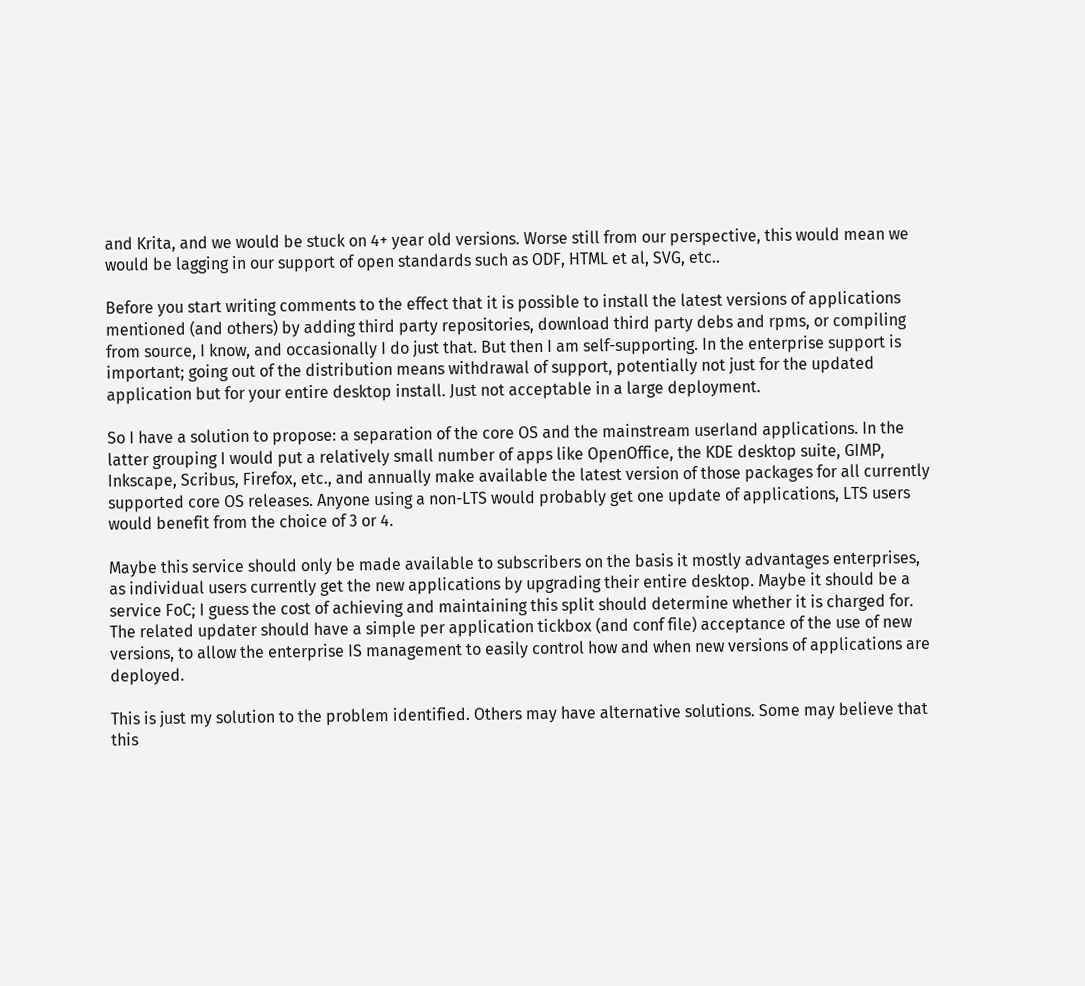and Krita, and we would be stuck on 4+ year old versions. Worse still from our perspective, this would mean we would be lagging in our support of open standards such as ODF, HTML et al, SVG, etc..

Before you start writing comments to the effect that it is possible to install the latest versions of applications mentioned (and others) by adding third party repositories, download third party debs and rpms, or compiling from source, I know, and occasionally I do just that. But then I am self-supporting. In the enterprise support is important; going out of the distribution means withdrawal of support, potentially not just for the updated application but for your entire desktop install. Just not acceptable in a large deployment.

So I have a solution to propose: a separation of the core OS and the mainstream userland applications. In the latter grouping I would put a relatively small number of apps like OpenOffice, the KDE desktop suite, GIMP, Inkscape, Scribus, Firefox, etc., and annually make available the latest version of those packages for all currently supported core OS releases. Anyone using a non-LTS would probably get one update of applications, LTS users would benefit from the choice of 3 or 4.

Maybe this service should only be made available to subscribers on the basis it mostly advantages enterprises, as individual users currently get the new applications by upgrading their entire desktop. Maybe it should be a service FoC; I guess the cost of achieving and maintaining this split should determine whether it is charged for. The related updater should have a simple per application tickbox (and conf file) acceptance of the use of new versions, to allow the enterprise IS management to easily control how and when new versions of applications are deployed.

This is just my solution to the problem identified. Others may have alternative solutions. Some may believe that this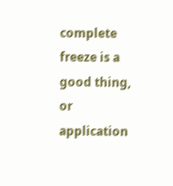complete freeze is a good thing, or application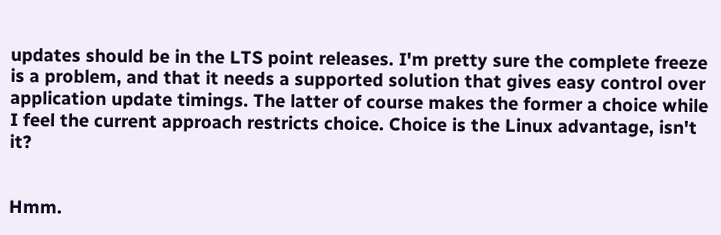updates should be in the LTS point releases. I'm pretty sure the complete freeze is a problem, and that it needs a supported solution that gives easy control over application update timings. The latter of course makes the former a choice while I feel the current approach restricts choice. Choice is the Linux advantage, isn't it?


Hmm.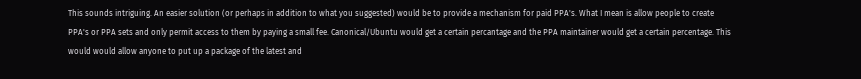This sounds intriguing. An easier solution (or perhaps in addition to what you suggested) would be to provide a mechanism for paid PPA's. What I mean is allow people to create PPA's or PPA sets and only permit access to them by paying a small fee. Canonical/Ubuntu would get a certain percantage and the PPA maintainer would get a certain percentage. This would would allow anyone to put up a package of the latest and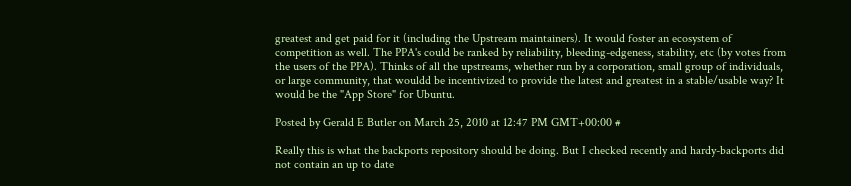greatest and get paid for it (including the Upstream maintainers). It would foster an ecosystem of competition as well. The PPA's could be ranked by reliability, bleeding-edgeness, stability, etc (by votes from the users of the PPA). Thinks of all the upstreams, whether run by a corporation, small group of individuals, or large community, that wouldd be incentivized to provide the latest and greatest in a stable/usable way? It would be the "App Store" for Ubuntu.

Posted by Gerald E Butler on March 25, 2010 at 12:47 PM GMT+00:00 #

Really this is what the backports repository should be doing. But I checked recently and hardy-backports did not contain an up to date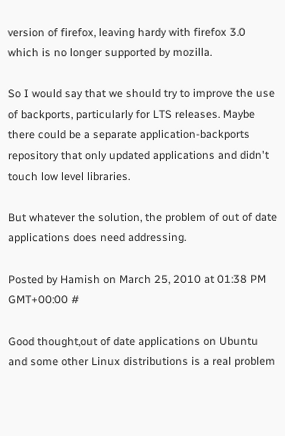version of firefox, leaving hardy with firefox 3.0 which is no longer supported by mozilla.

So I would say that we should try to improve the use of backports, particularly for LTS releases. Maybe there could be a separate application-backports repository that only updated applications and didn't touch low level libraries.

But whatever the solution, the problem of out of date applications does need addressing.

Posted by Hamish on March 25, 2010 at 01:38 PM GMT+00:00 #

Good thought,out of date applications on Ubuntu and some other Linux distributions is a real problem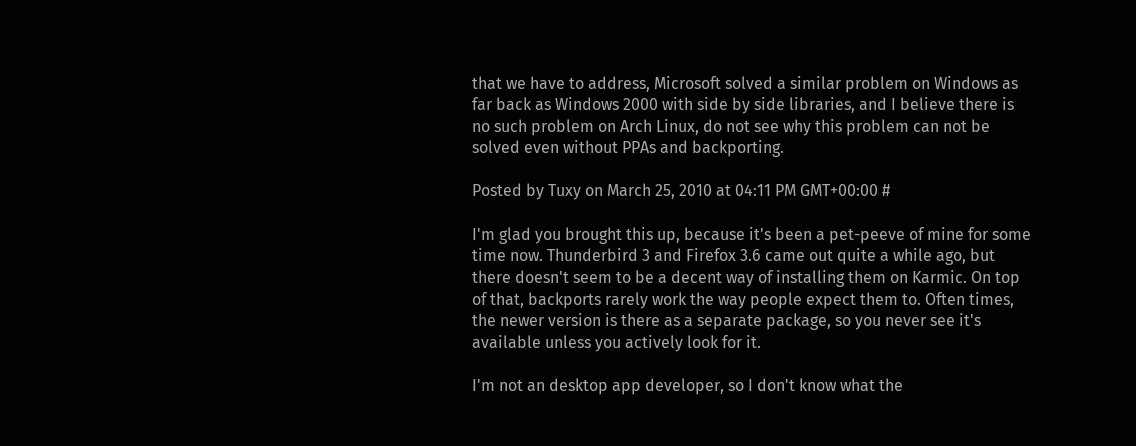that we have to address, Microsoft solved a similar problem on Windows as far back as Windows 2000 with side by side libraries, and I believe there is no such problem on Arch Linux, do not see why this problem can not be solved even without PPAs and backporting.

Posted by Tuxy on March 25, 2010 at 04:11 PM GMT+00:00 #

I'm glad you brought this up, because it's been a pet-peeve of mine for some time now. Thunderbird 3 and Firefox 3.6 came out quite a while ago, but there doesn't seem to be a decent way of installing them on Karmic. On top of that, backports rarely work the way people expect them to. Often times, the newer version is there as a separate package, so you never see it's available unless you actively look for it.

I'm not an desktop app developer, so I don't know what the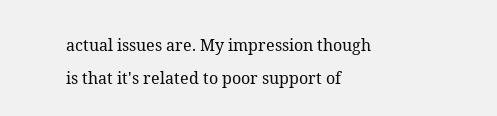actual issues are. My impression though is that it's related to poor support of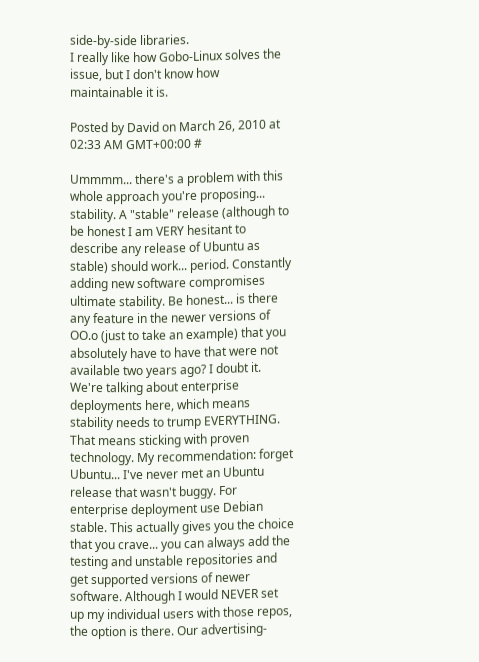side-by-side libraries.
I really like how Gobo-Linux solves the issue, but I don't know how maintainable it is.

Posted by David on March 26, 2010 at 02:33 AM GMT+00:00 #

Ummmm... there's a problem with this whole approach you're proposing... stability. A "stable" release (although to be honest I am VERY hesitant to describe any release of Ubuntu as stable) should work... period. Constantly adding new software compromises ultimate stability. Be honest... is there any feature in the newer versions of OO.o (just to take an example) that you absolutely have to have that were not available two years ago? I doubt it. We're talking about enterprise deployments here, which means stability needs to trump EVERYTHING. That means sticking with proven technology. My recommendation: forget Ubuntu... I've never met an Ubuntu release that wasn't buggy. For enterprise deployment use Debian stable. This actually gives you the choice that you crave... you can always add the testing and unstable repositories and get supported versions of newer software. Although I would NEVER set up my individual users with those repos, the option is there. Our advertising-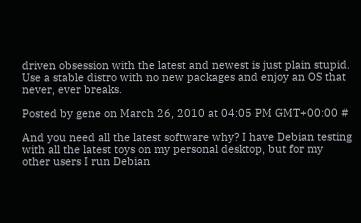driven obsession with the latest and newest is just plain stupid. Use a stable distro with no new packages and enjoy an OS that never, ever breaks.

Posted by gene on March 26, 2010 at 04:05 PM GMT+00:00 #

And you need all the latest software why? I have Debian testing with all the latest toys on my personal desktop, but for my other users I run Debian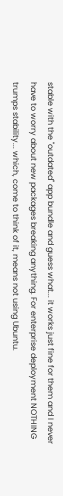stable with the "outdated" app bundle and guess what... it works just fine for them and I never have to worry about new packages breaking anything. For enterprise deployment NOTHING trumps stability... which, come to think of it, means not using Ubuntu.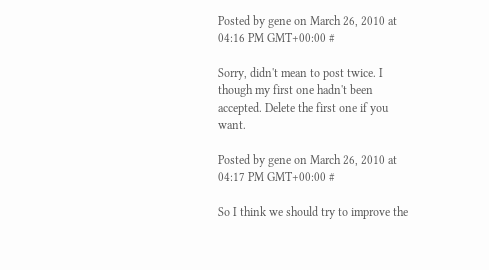Posted by gene on March 26, 2010 at 04:16 PM GMT+00:00 #

Sorry, didn't mean to post twice. I though my first one hadn't been accepted. Delete the first one if you want.

Posted by gene on March 26, 2010 at 04:17 PM GMT+00:00 #

So I think we should try to improve the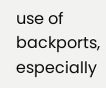use of backports, especially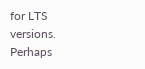for LTS versions. Perhaps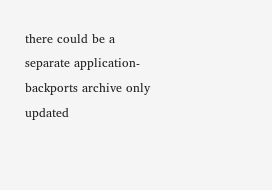there could be a separate application-backports archive only updated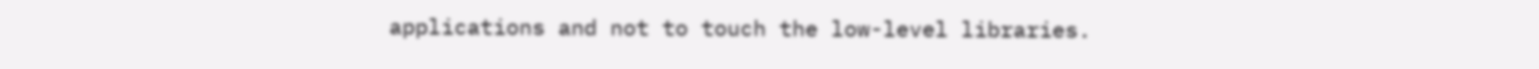applications and not to touch the low-level libraries.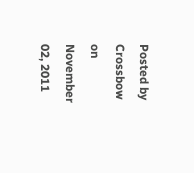Posted by Crossbow on November 02, 2011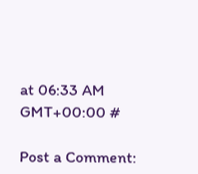at 06:33 AM GMT+00:00 #

Post a Comment: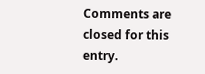Comments are closed for this entry.